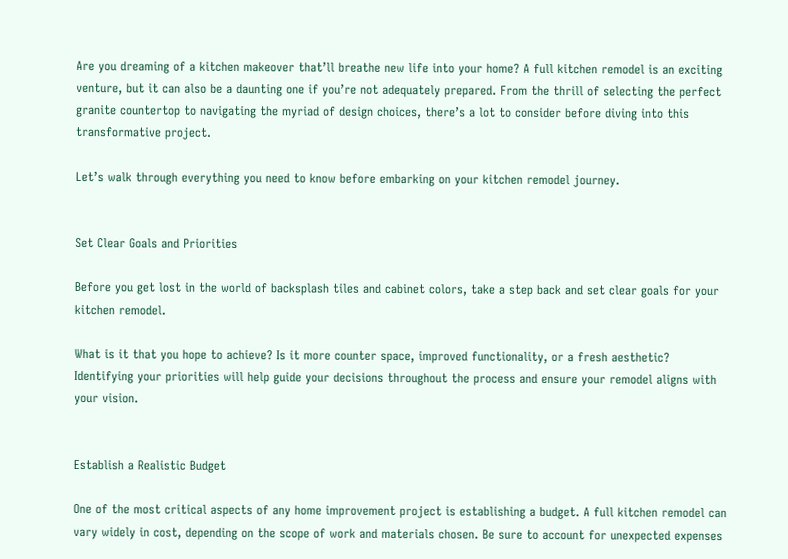Are you dreaming of a kitchen makeover that’ll breathe new life into your home? A full kitchen remodel is an exciting venture, but it can also be a daunting one if you’re not adequately prepared. From the thrill of selecting the perfect granite countertop to navigating the myriad of design choices, there’s a lot to consider before diving into this transformative project.

Let’s walk through everything you need to know before embarking on your kitchen remodel journey.


Set Clear Goals and Priorities

Before you get lost in the world of backsplash tiles and cabinet colors, take a step back and set clear goals for your kitchen remodel.

What is it that you hope to achieve? Is it more counter space, improved functionality, or a fresh aesthetic? Identifying your priorities will help guide your decisions throughout the process and ensure your remodel aligns with your vision.


Establish a Realistic Budget

One of the most critical aspects of any home improvement project is establishing a budget. A full kitchen remodel can vary widely in cost, depending on the scope of work and materials chosen. Be sure to account for unexpected expenses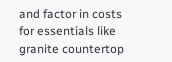and factor in costs for essentials like granite countertop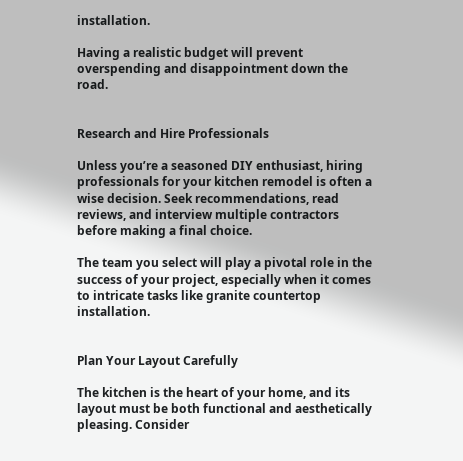installation.

Having a realistic budget will prevent overspending and disappointment down the road.


Research and Hire Professionals

Unless you’re a seasoned DIY enthusiast, hiring professionals for your kitchen remodel is often a wise decision. Seek recommendations, read reviews, and interview multiple contractors before making a final choice.

The team you select will play a pivotal role in the success of your project, especially when it comes to intricate tasks like granite countertop installation.


Plan Your Layout Carefully

The kitchen is the heart of your home, and its layout must be both functional and aesthetically pleasing. Consider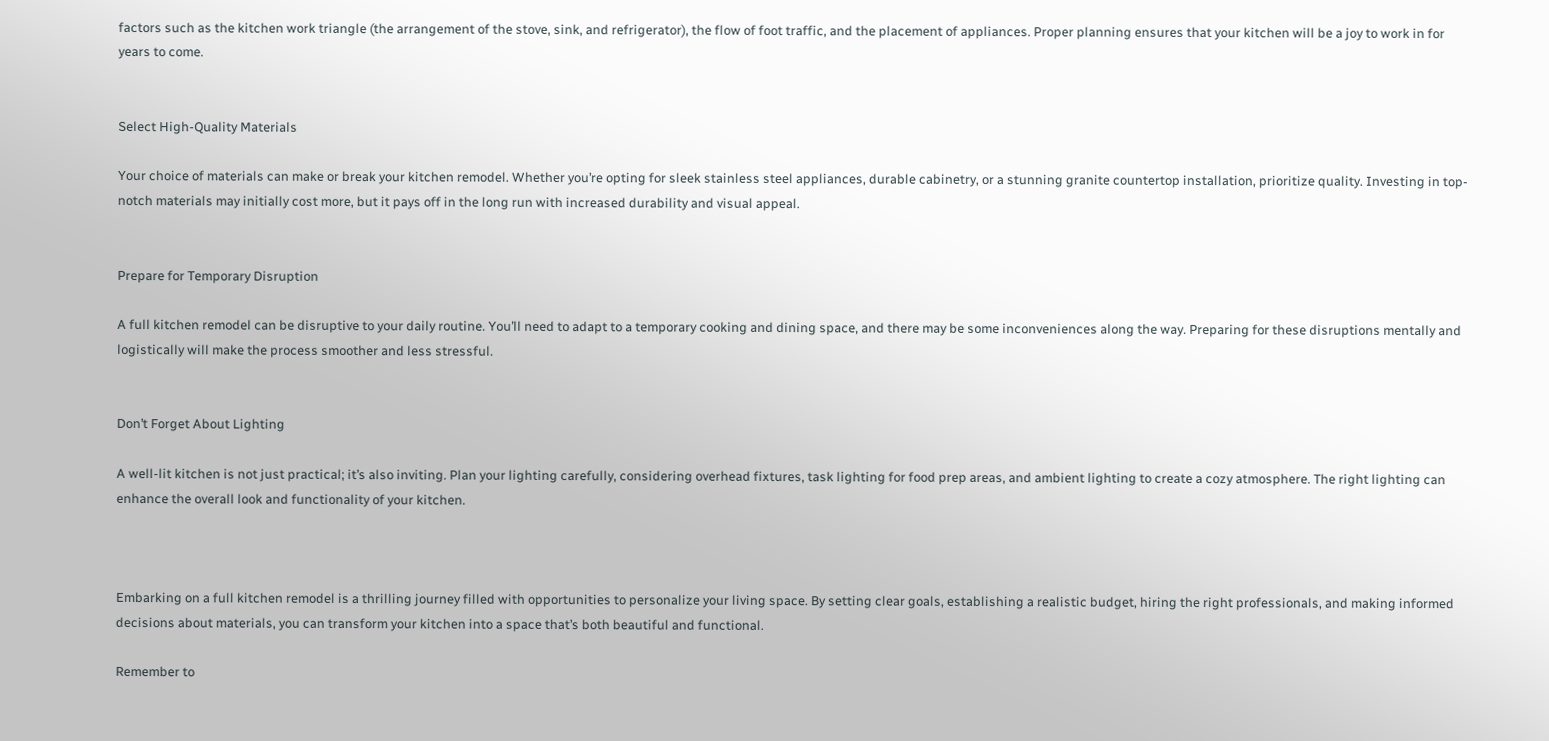factors such as the kitchen work triangle (the arrangement of the stove, sink, and refrigerator), the flow of foot traffic, and the placement of appliances. Proper planning ensures that your kitchen will be a joy to work in for years to come.


Select High-Quality Materials

Your choice of materials can make or break your kitchen remodel. Whether you’re opting for sleek stainless steel appliances, durable cabinetry, or a stunning granite countertop installation, prioritize quality. Investing in top-notch materials may initially cost more, but it pays off in the long run with increased durability and visual appeal.


Prepare for Temporary Disruption

A full kitchen remodel can be disruptive to your daily routine. You’ll need to adapt to a temporary cooking and dining space, and there may be some inconveniences along the way. Preparing for these disruptions mentally and logistically will make the process smoother and less stressful.


Don’t Forget About Lighting

A well-lit kitchen is not just practical; it’s also inviting. Plan your lighting carefully, considering overhead fixtures, task lighting for food prep areas, and ambient lighting to create a cozy atmosphere. The right lighting can enhance the overall look and functionality of your kitchen.



Embarking on a full kitchen remodel is a thrilling journey filled with opportunities to personalize your living space. By setting clear goals, establishing a realistic budget, hiring the right professionals, and making informed decisions about materials, you can transform your kitchen into a space that’s both beautiful and functional.

Remember to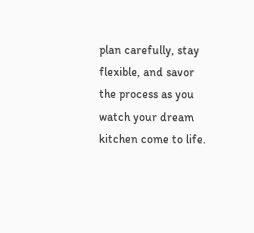plan carefully, stay flexible, and savor the process as you watch your dream kitchen come to life.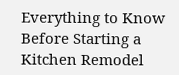Everything to Know Before Starting a Kitchen Remodel